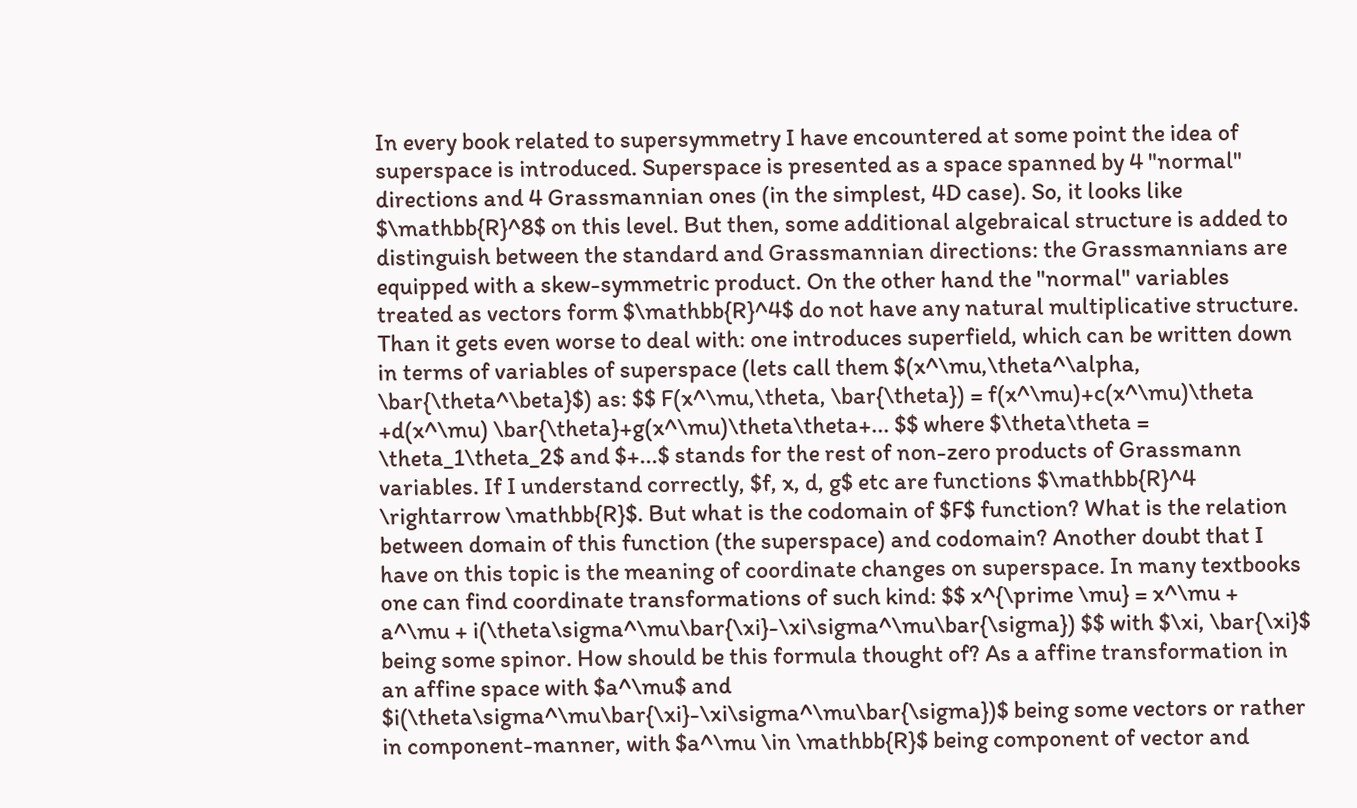In every book related to supersymmetry I have encountered at some point the idea of superspace is introduced. Superspace is presented as a space spanned by 4 "normal" directions and 4 Grassmannian ones (in the simplest, 4D case). So, it looks like $\mathbb{R}^8$ on this level. But then, some additional algebraical structure is added to distinguish between the standard and Grassmannian directions: the Grassmannians are equipped with a skew-symmetric product. On the other hand the "normal" variables treated as vectors form $\mathbb{R}^4$ do not have any natural multiplicative structure. Than it gets even worse to deal with: one introduces superfield, which can be written down in terms of variables of superspace (lets call them $(x^\mu,\theta^\alpha, \bar{\theta^\beta}$) as: $$ F(x^\mu,\theta, \bar{\theta}) = f(x^\mu)+c(x^\mu)\theta +d(x^\mu) \bar{\theta}+g(x^\mu)\theta\theta+... $$ where $\theta\theta = \theta_1\theta_2$ and $+...$ stands for the rest of non-zero products of Grassmann variables. If I understand correctly, $f, x, d, g$ etc are functions $\mathbb{R}^4 \rightarrow \mathbb{R}$. But what is the codomain of $F$ function? What is the relation between domain of this function (the superspace) and codomain? Another doubt that I have on this topic is the meaning of coordinate changes on superspace. In many textbooks one can find coordinate transformations of such kind: $$ x^{\prime \mu} = x^\mu + a^\mu + i(\theta\sigma^\mu\bar{\xi}-\xi\sigma^\mu\bar{\sigma}) $$ with $\xi, \bar{\xi}$ being some spinor. How should be this formula thought of? As a affine transformation in an affine space with $a^\mu$ and $i(\theta\sigma^\mu\bar{\xi}-\xi\sigma^\mu\bar{\sigma})$ being some vectors or rather in component-manner, with $a^\mu \in \mathbb{R}$ being component of vector and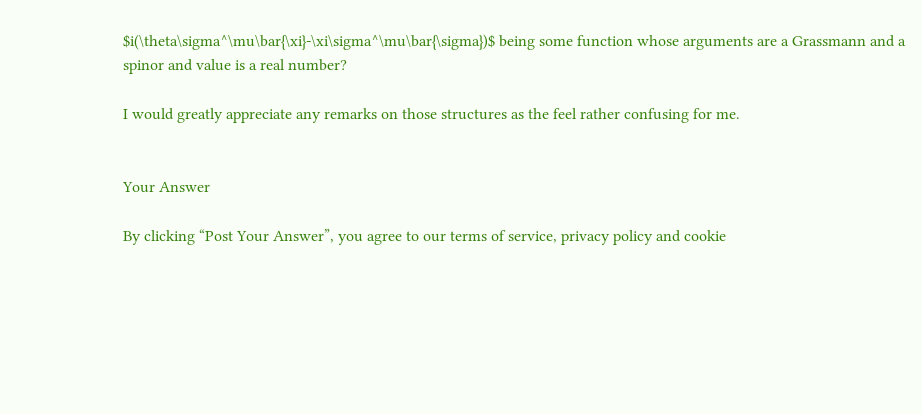$i(\theta\sigma^\mu\bar{\xi}-\xi\sigma^\mu\bar{\sigma})$ being some function whose arguments are a Grassmann and a spinor and value is a real number?

I would greatly appreciate any remarks on those structures as the feel rather confusing for me.


Your Answer

By clicking “Post Your Answer”, you agree to our terms of service, privacy policy and cookie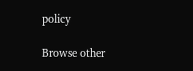policy

Browse other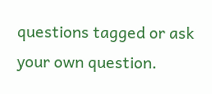questions tagged or ask your own question.